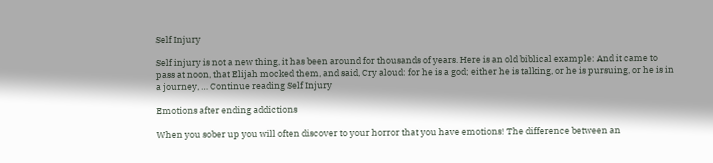Self Injury

Self injury is not a new thing, it has been around for thousands of years. Here is an old biblical example: And it came to pass at noon, that Elijah mocked them, and said, Cry aloud: for he is a god; either he is talking, or he is pursuing, or he is in a journey, … Continue reading Self Injury

Emotions after ending addictions

When you sober up you will often discover to your horror that you have emotions! The difference between an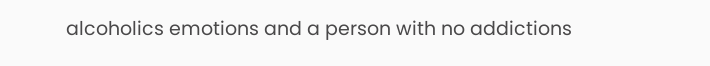alcoholics emotions and a person with no addictions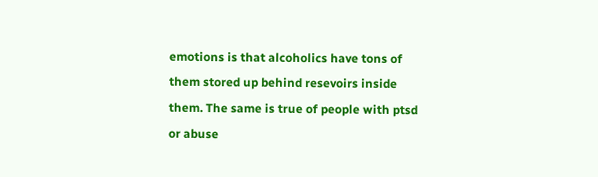emotions is that alcoholics have tons of them stored up behind resevoirs inside them. The same is true of people with ptsd or abuse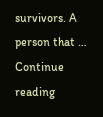survivors. A person that … Continue reading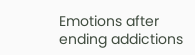Emotions after ending addictions